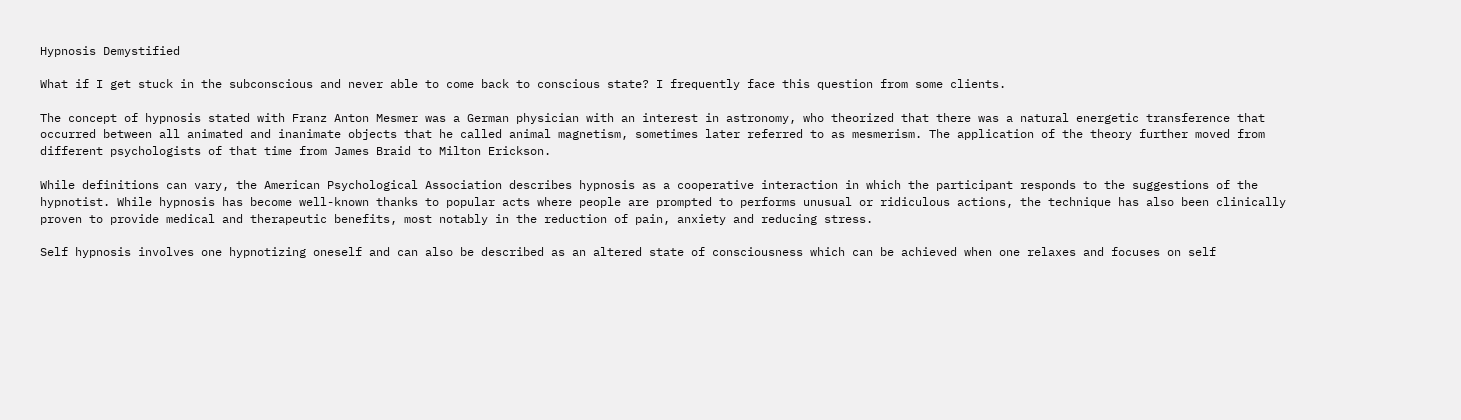Hypnosis Demystified

What if I get stuck in the subconscious and never able to come back to conscious state? I frequently face this question from some clients.

The concept of hypnosis stated with Franz Anton Mesmer was a German physician with an interest in astronomy, who theorized that there was a natural energetic transference that occurred between all animated and inanimate objects that he called animal magnetism, sometimes later referred to as mesmerism. The application of the theory further moved from different psychologists of that time from James Braid to Milton Erickson.

While definitions can vary, the American Psychological Association describes hypnosis as a cooperative interaction in which the participant responds to the suggestions of the hypnotist. While hypnosis has become well-known thanks to popular acts where people are prompted to performs unusual or ridiculous actions, the technique has also been clinically proven to provide medical and therapeutic benefits, most notably in the reduction of pain, anxiety and reducing stress.

Self hypnosis involves one hypnotizing oneself and can also be described as an altered state of consciousness which can be achieved when one relaxes and focuses on self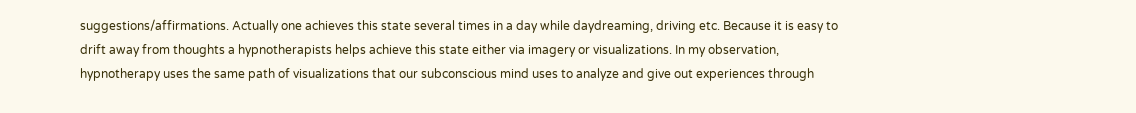suggestions/affirmations. Actually one achieves this state several times in a day while daydreaming, driving etc. Because it is easy to drift away from thoughts a hypnotherapists helps achieve this state either via imagery or visualizations. In my observation, hypnotherapy uses the same path of visualizations that our subconscious mind uses to analyze and give out experiences through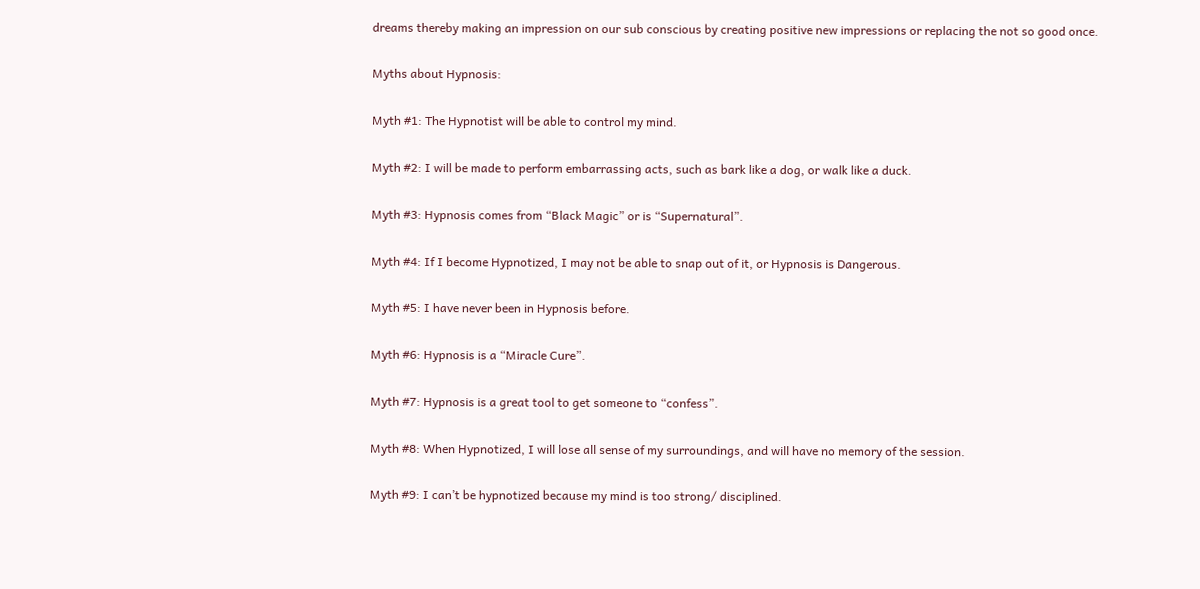dreams thereby making an impression on our sub conscious by creating positive new impressions or replacing the not so good once.

Myths about Hypnosis:

Myth #1: The Hypnotist will be able to control my mind.

Myth #2: I will be made to perform embarrassing acts, such as bark like a dog, or walk like a duck.

Myth #3: Hypnosis comes from “Black Magic” or is “Supernatural”.

Myth #4: If I become Hypnotized, I may not be able to snap out of it, or Hypnosis is Dangerous.

Myth #5: I have never been in Hypnosis before.

Myth #6: Hypnosis is a “Miracle Cure”.

Myth #7: Hypnosis is a great tool to get someone to “confess”.

Myth #8: When Hypnotized, I will lose all sense of my surroundings, and will have no memory of the session.

Myth #9: I can’t be hypnotized because my mind is too strong/ disciplined.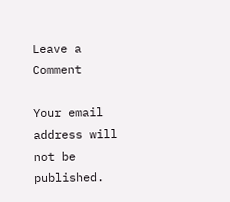Leave a Comment

Your email address will not be published.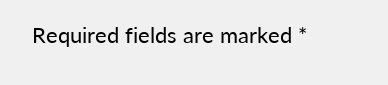Required fields are marked *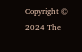Copyright © 2024 The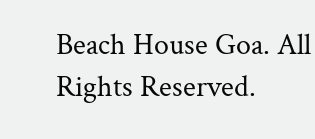Beach House Goa. All Rights Reserved.